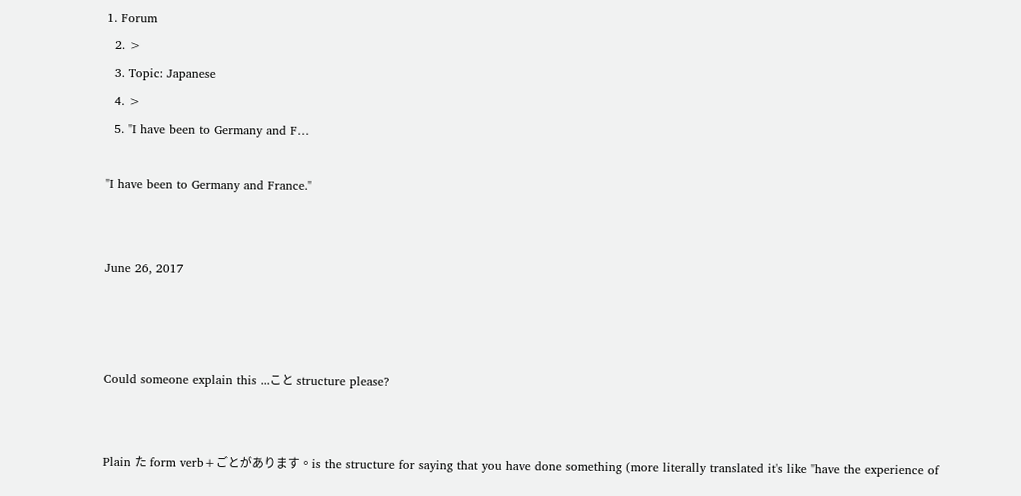1. Forum
  2. >
  3. Topic: Japanese
  4. >
  5. "I have been to Germany and F…

"I have been to Germany and France."


June 26, 2017



Could someone explain this ...こと structure please?


Plain た form verb+ごとがあります。is the structure for saying that you have done something (more literally translated it's like "have the experience of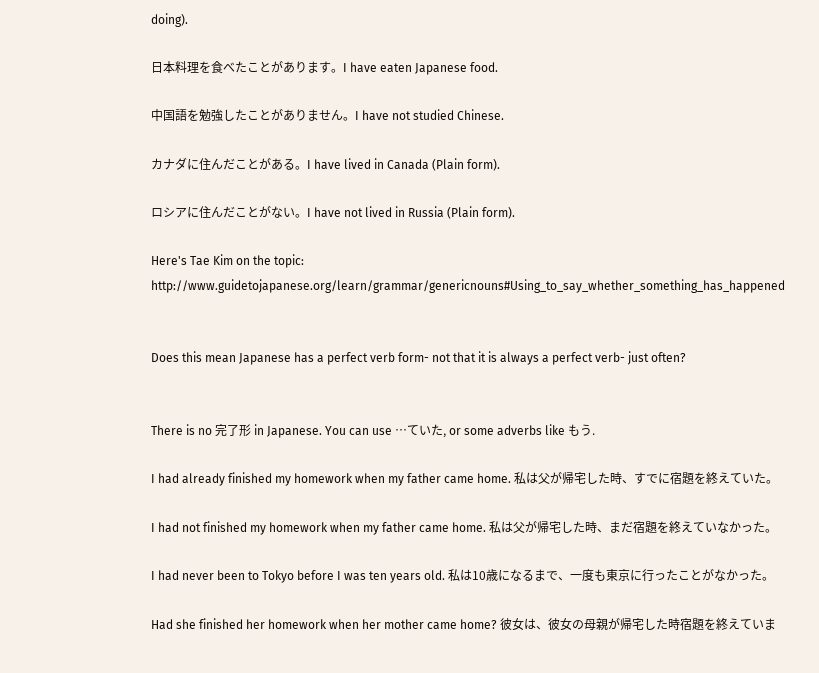doing).

日本料理を食べたことがあります。I have eaten Japanese food.

中国語を勉強したことがありません。I have not studied Chinese.

カナダに住んだことがある。I have lived in Canada (Plain form).

ロシアに住んだことがない。I have not lived in Russia (Plain form).

Here's Tae Kim on the topic: http://www.guidetojapanese.org/learn/grammar/genericnouns#Using_to_say_whether_something_has_happened


Does this mean Japanese has a perfect verb form- not that it is always a perfect verb- just often?


There is no 完了形 in Japanese. You can use …ていた, or some adverbs like もう.

I had already finished my homework when my father came home. 私は父が帰宅した時、すでに宿題を終えていた。

I had not finished my homework when my father came home. 私は父が帰宅した時、まだ宿題を終えていなかった。

I had never been to Tokyo before I was ten years old. 私は10歳になるまで、一度も東京に行ったことがなかった。

Had she finished her homework when her mother came home? 彼女は、彼女の母親が帰宅した時宿題を終えていま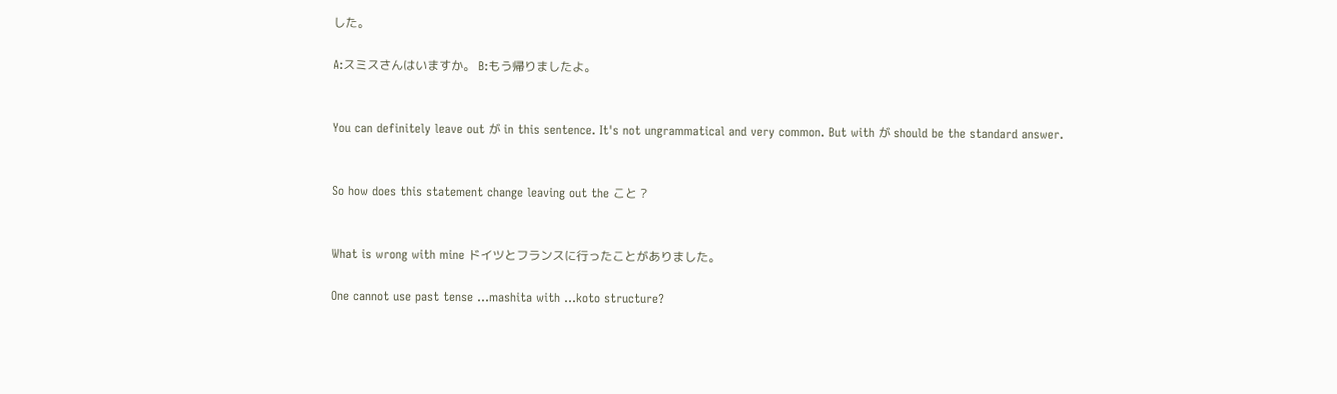した。

A:スミスさんはいますか。 B:もう帰りましたよ。


You can definitely leave out が in this sentence. It's not ungrammatical and very common. But with が should be the standard answer.


So how does this statement change leaving out the こと ?


What is wrong with mine ドイツとフランスに行ったことがありました。

One cannot use past tense ...mashita with ...koto structure?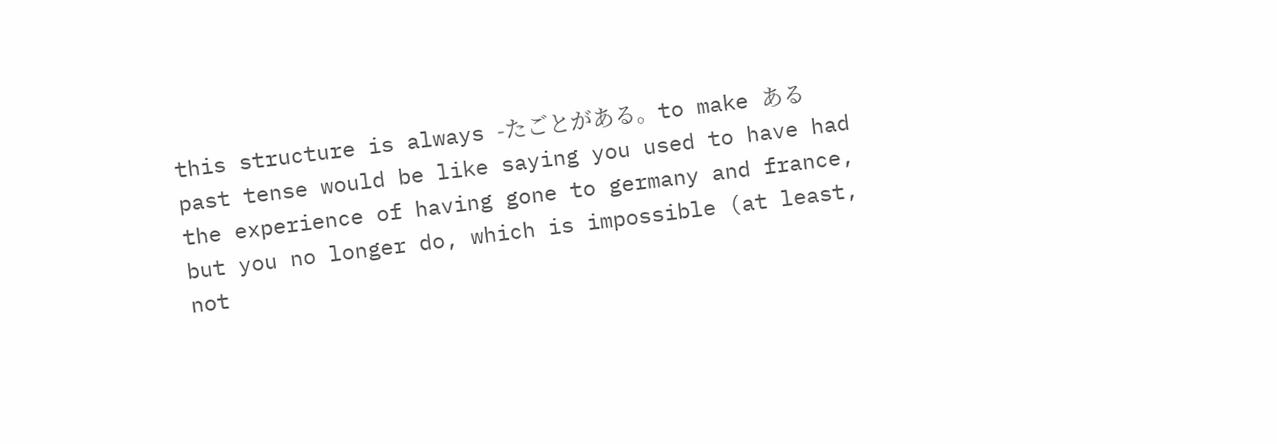this structure is always -たごとがある。to make ある past tense would be like saying you used to have had the experience of having gone to germany and france, but you no longer do, which is impossible (at least, not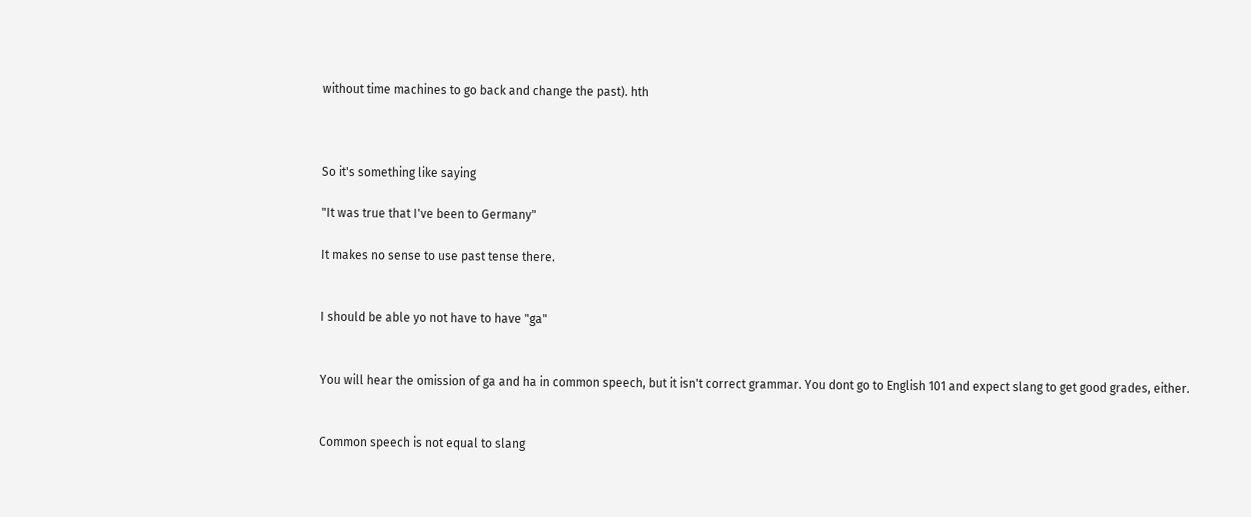without time machines to go back and change the past). hth



So it's something like saying

"It was true that I've been to Germany"

It makes no sense to use past tense there.


I should be able yo not have to have "ga"


You will hear the omission of ga and ha in common speech, but it isn't correct grammar. You dont go to English 101 and expect slang to get good grades, either.


Common speech is not equal to slang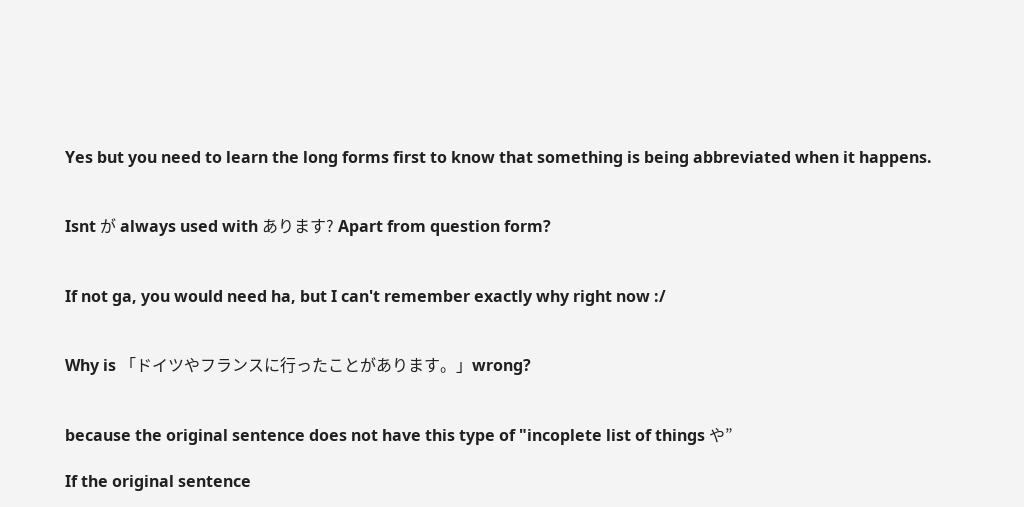Yes but you need to learn the long forms first to know that something is being abbreviated when it happens.


Isnt が always used with あります? Apart from question form?


If not ga, you would need ha, but I can't remember exactly why right now :/


Why is 「ドイツやフランスに行ったことがあります。」wrong?


because the original sentence does not have this type of "incoplete list of things や”

If the original sentence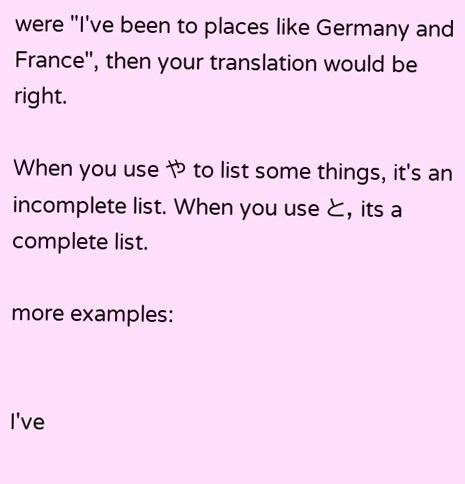were "I've been to places like Germany and France", then your translation would be right.

When you use や to list some things, it's an incomplete list. When you use と, its a complete list.

more examples:


I've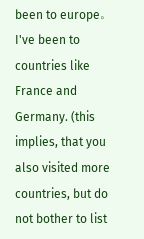been to europe。I've been to countries like France and Germany. (this implies, that you also visited more countries, but do not bother to list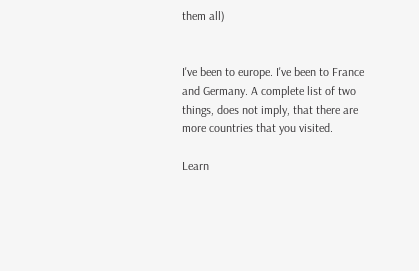them all)


I've been to europe. I've been to France and Germany. A complete list of two things, does not imply, that there are more countries that you visited.

Learn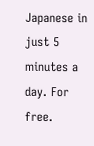Japanese in just 5 minutes a day. For free.